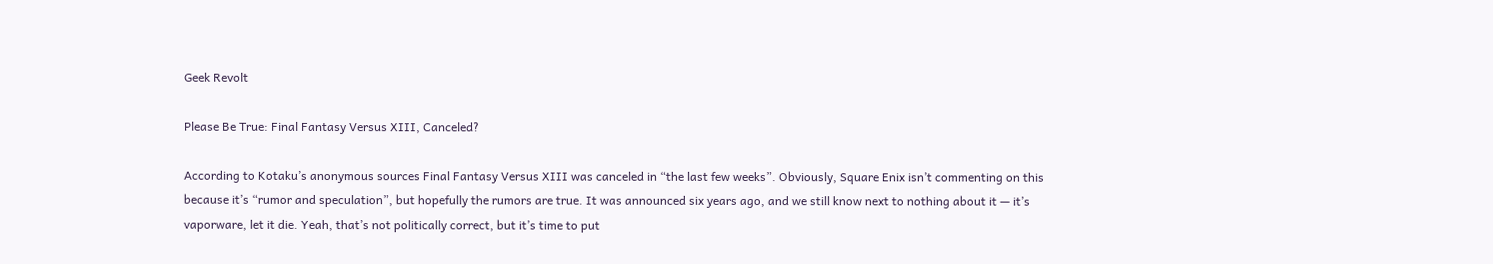Geek Revolt

Please Be True: Final Fantasy Versus XIII, Canceled?

According to Kotaku’s anonymous sources Final Fantasy Versus XIII was canceled in “the last few weeks”. Obviously, Square Enix isn’t commenting on this because it’s “rumor and speculation”, but hopefully the rumors are true. It was announced six years ago, and we still know next to nothing about it — it’s vaporware, let it die. Yeah, that’s not politically correct, but it’s time to put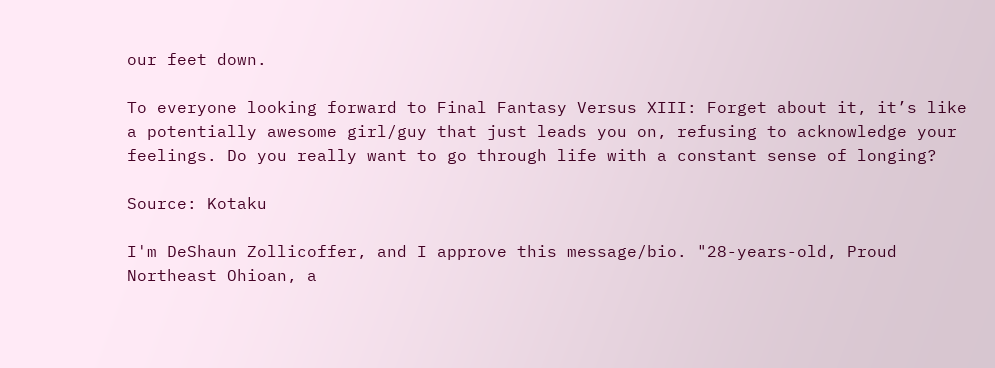our feet down.

To everyone looking forward to Final Fantasy Versus XIII: Forget about it, it’s like a potentially awesome girl/guy that just leads you on, refusing to acknowledge your feelings. Do you really want to go through life with a constant sense of longing?

Source: Kotaku

I'm DeShaun Zollicoffer, and I approve this message/bio. "28-years-old, Proud Northeast Ohioan, a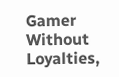Gamer Without Loyalties,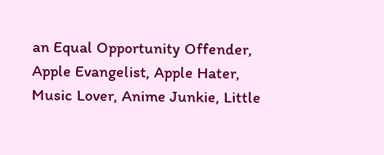an Equal Opportunity Offender, Apple Evangelist, Apple Hater, Music Lover, Anime Junkie, Little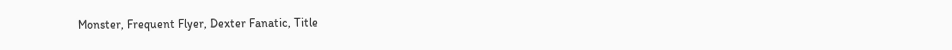Monster, Frequent Flyer, Dexter Fanatic, Title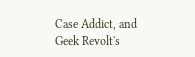Case Addict, and Geek Revolt's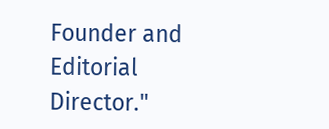Founder and Editorial Director."